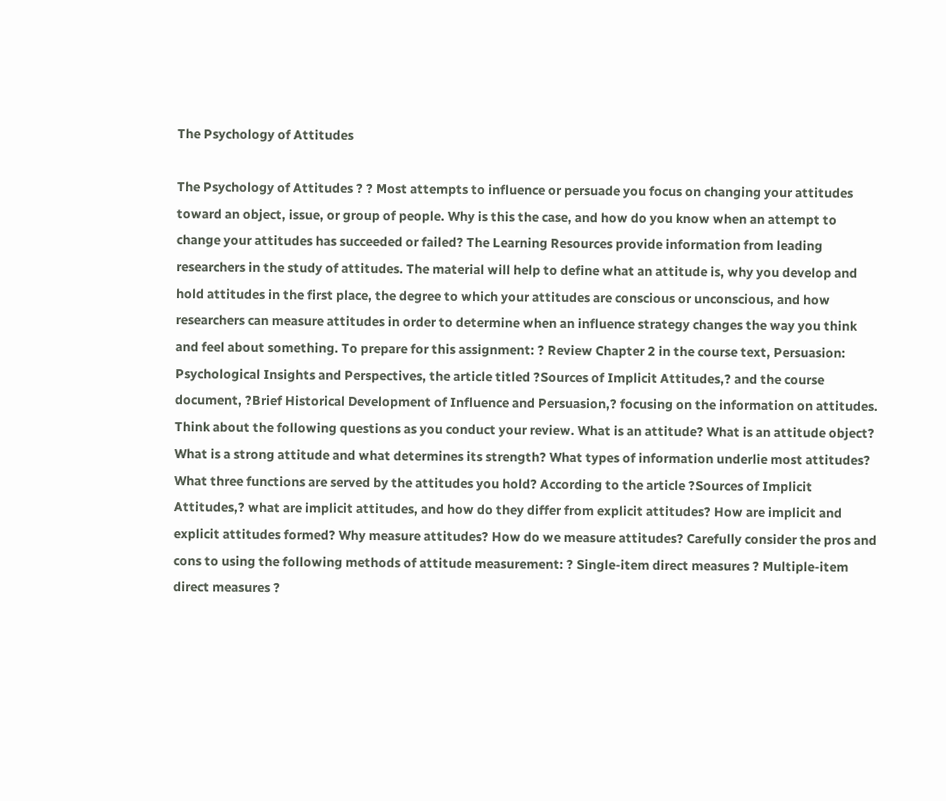The Psychology of Attitudes

The Psychology of Attitudes ? ? Most attempts to influence or persuade you focus on changing your attitudes toward an object, issue, or group of people. Why is this the case, and how do you know when an attempt to change your attitudes has succeeded or failed? The Learning Resources provide information from leading researchers in the study of attitudes. The material will help to define what an attitude is, why you develop and hold attitudes in the first place, the degree to which your attitudes are conscious or unconscious, and how researchers can measure attitudes in order to determine when an influence strategy changes the way you think and feel about something. To prepare for this assignment: ? Review Chapter 2 in the course text, Persuasion: Psychological Insights and Perspectives, the article titled ?Sources of Implicit Attitudes,? and the course document, ?Brief Historical Development of Influence and Persuasion,? focusing on the information on attitudes. Think about the following questions as you conduct your review. What is an attitude? What is an attitude object? What is a strong attitude and what determines its strength? What types of information underlie most attitudes? What three functions are served by the attitudes you hold? According to the article ?Sources of Implicit Attitudes,? what are implicit attitudes, and how do they differ from explicit attitudes? How are implicit and explicit attitudes formed? Why measure attitudes? How do we measure attitudes? Carefully consider the pros and cons to using the following methods of attitude measurement: ? Single-item direct measures ? Multiple-item direct measures ?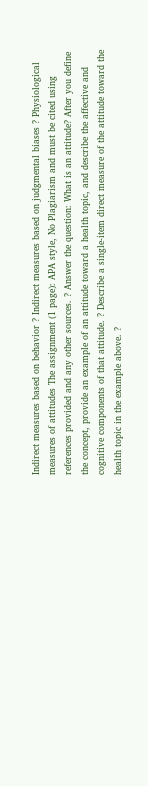Indirect measures based on behavior ? Indirect measures based on judgmental biases ? Physiological measures of attitudes The assignment (1 page): APA style, No Plagiarism and must be cited using references provided and any other sources. ? Answer the question: What is an attitude? After you define the concept, provide an example of an attitude toward a health topic, and describe the affective and cognitive components of that attitude. ? Describe a single-item direct measure of the attitude toward the health topic in the example above. ?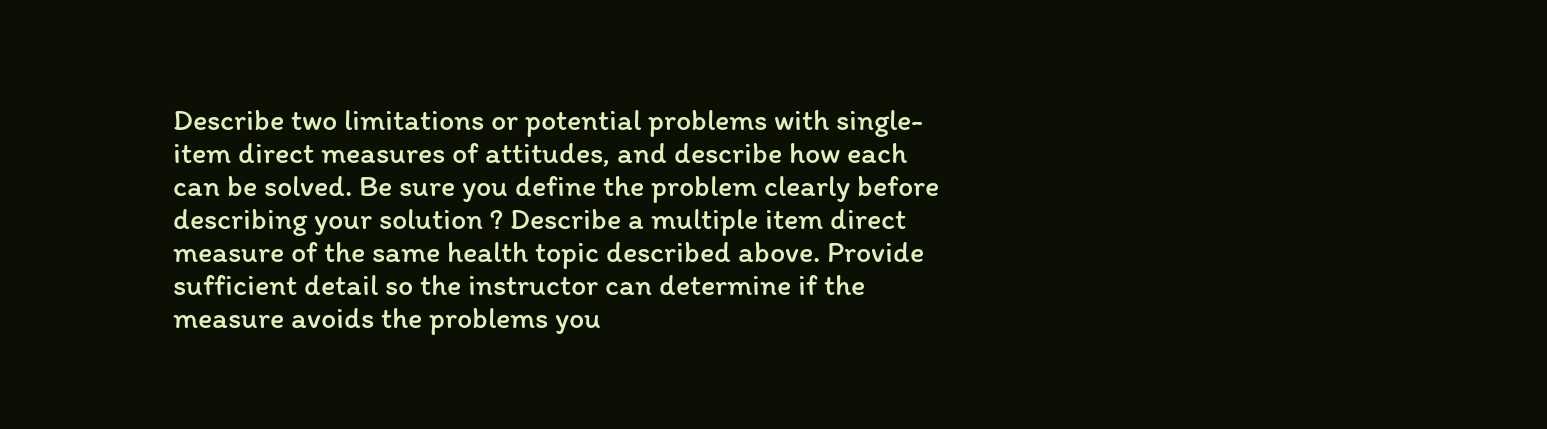Describe two limitations or potential problems with single-item direct measures of attitudes, and describe how each can be solved. Be sure you define the problem clearly before describing your solution ? Describe a multiple item direct measure of the same health topic described above. Provide sufficient detail so the instructor can determine if the measure avoids the problems you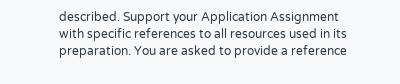described. Support your Application Assignment with specific references to all resources used in its preparation. You are asked to provide a reference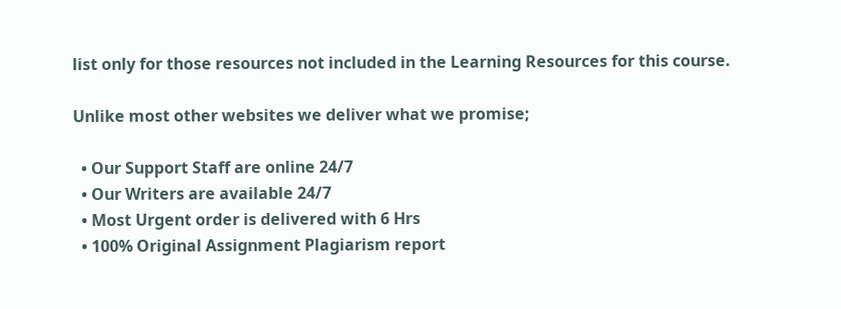list only for those resources not included in the Learning Resources for this course.

Unlike most other websites we deliver what we promise;

  • Our Support Staff are online 24/7
  • Our Writers are available 24/7
  • Most Urgent order is delivered with 6 Hrs
  • 100% Original Assignment Plagiarism report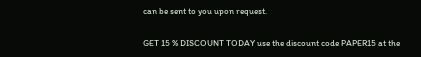can be sent to you upon request.

GET 15 % DISCOUNT TODAY use the discount code PAPER15 at the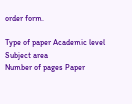order form.

Type of paper Academic level Subject area
Number of pages Paper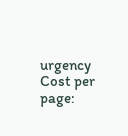urgency Cost per page: